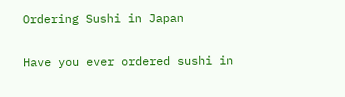Ordering Sushi in Japan

Have you ever ordered sushi in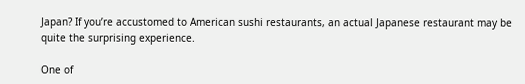Japan? If you’re accustomed to American sushi restaurants, an actual Japanese restaurant may be quite the surprising experience.

One of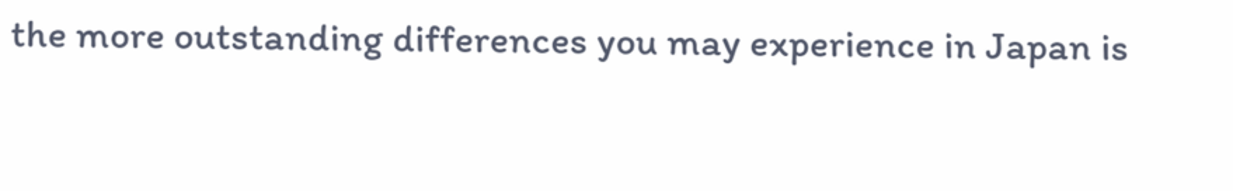the more outstanding differences you may experience in Japan is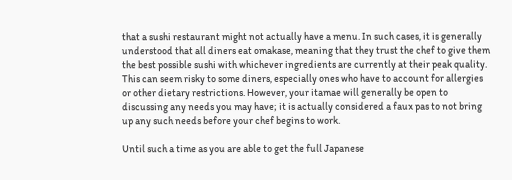that a sushi restaurant might not actually have a menu. In such cases, it is generally understood that all diners eat omakase, meaning that they trust the chef to give them the best possible sushi with whichever ingredients are currently at their peak quality. This can seem risky to some diners, especially ones who have to account for allergies or other dietary restrictions. However, your itamae will generally be open to discussing any needs you may have; it is actually considered a faux pas to not bring up any such needs before your chef begins to work.

Until such a time as you are able to get the full Japanese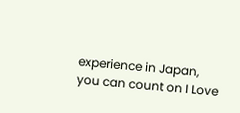experience in Japan, you can count on I Love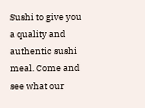Sushi to give you a quality and authentic sushi meal. Come and see what our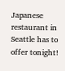Japanese restaurant in Seattle has to offer tonight!